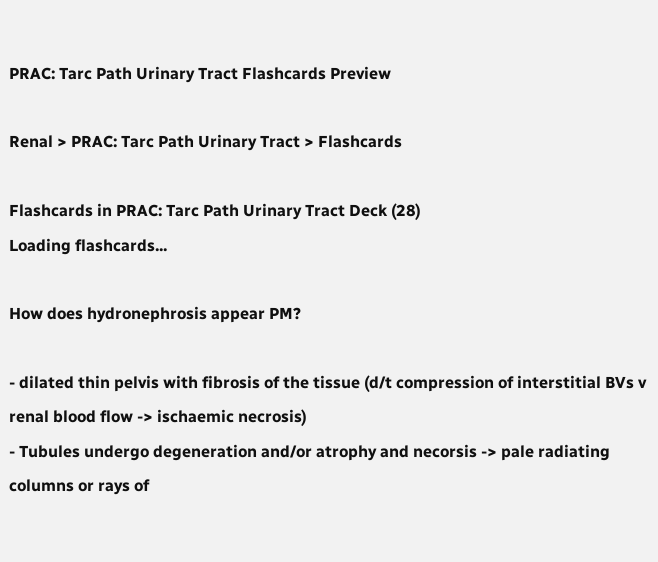PRAC: Tarc Path Urinary Tract Flashcards Preview

Renal > PRAC: Tarc Path Urinary Tract > Flashcards

Flashcards in PRAC: Tarc Path Urinary Tract Deck (28)
Loading flashcards...

How does hydronephrosis appear PM?

- dilated thin pelvis with fibrosis of the tissue (d/t compression of interstitial BVs v renal blood flow -> ischaemic necrosis)
- Tubules undergo degeneration and/or atrophy and necorsis -> pale radiating columns or rays of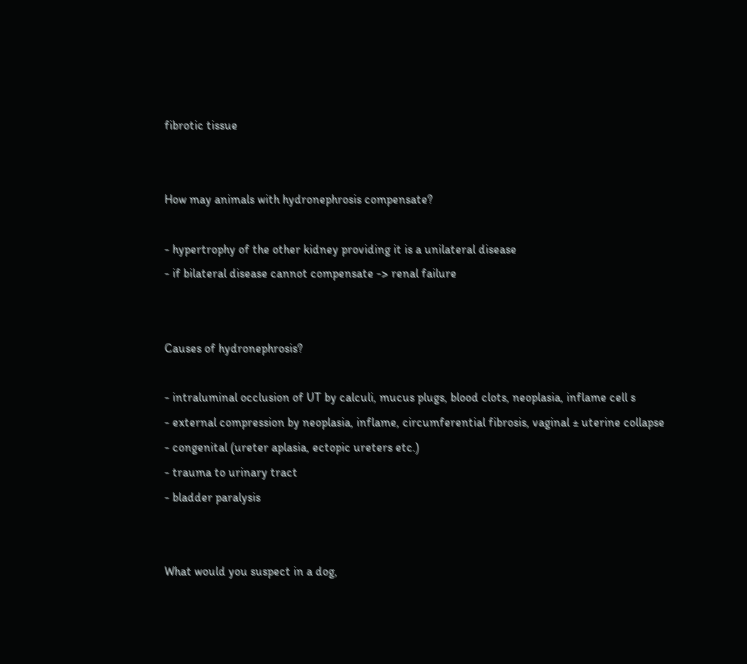fibrotic tissue


How may animals with hydronephrosis compensate?

- hypertrophy of the other kidney providing it is a unilateral disease
- if bilateral disease cannot compensate -> renal failure


Causes of hydronephrosis?

- intraluminal occlusion of UT by calculi, mucus plugs, blood clots, neoplasia, inflame cell s
- external compression by neoplasia, inflame, circumferential fibrosis, vaginal ± uterine collapse
- congenital (ureter aplasia, ectopic ureters etc.)
- trauma to urinary tract
- bladder paralysis


What would you suspect in a dog,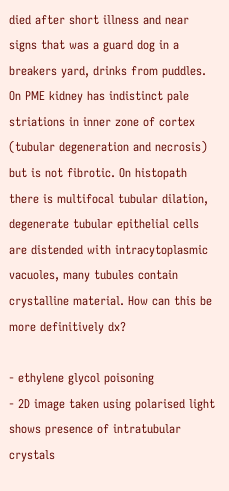died after short illness and near signs that was a guard dog in a breakers yard, drinks from puddles. On PME kidney has indistinct pale striations in inner zone of cortex (tubular degeneration and necrosis) but is not fibrotic. On histopath there is multifocal tubular dilation, degenerate tubular epithelial cells are distended with intracytoplasmic vacuoles, many tubules contain crystalline material. How can this be more definitively dx?

- ethylene glycol poisoning
- 2D image taken using polarised light shows presence of intratubular crystals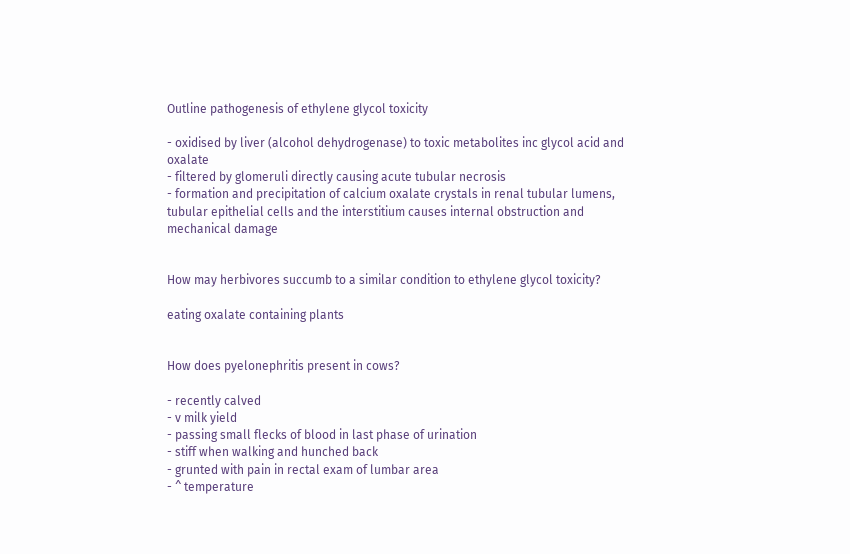Outline pathogenesis of ethylene glycol toxicity

- oxidised by liver (alcohol dehydrogenase) to toxic metabolites inc glycol acid and oxalate
- filtered by glomeruli directly causing acute tubular necrosis
- formation and precipitation of calcium oxalate crystals in renal tubular lumens, tubular epithelial cells and the interstitium causes internal obstruction and mechanical damage


How may herbivores succumb to a similar condition to ethylene glycol toxicity?

eating oxalate containing plants


How does pyelonephritis present in cows?

- recently calved
- v milk yield
- passing small flecks of blood in last phase of urination
- stiff when walking and hunched back
- grunted with pain in rectal exam of lumbar area
- ^ temperature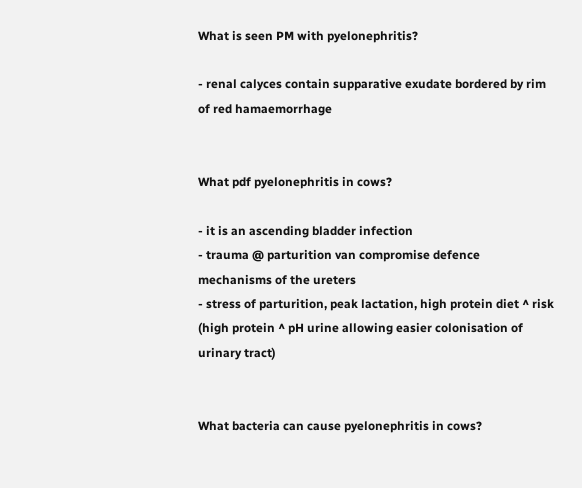What is seen PM with pyelonephritis?

- renal calyces contain supparative exudate bordered by rim of red hamaemorrhage


What pdf pyelonephritis in cows?

- it is an ascending bladder infection
- trauma @ parturition van compromise defence mechanisms of the ureters
- stress of parturition, peak lactation, high protein diet ^ risk (high protein ^ pH urine allowing easier colonisation of urinary tract)


What bacteria can cause pyelonephritis in cows?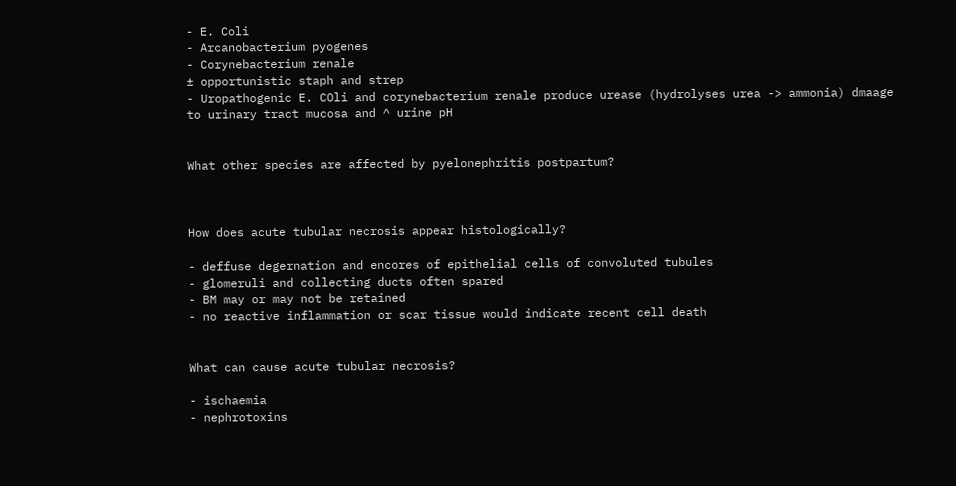- E. Coli
- Arcanobacterium pyogenes
- Corynebacterium renale
± opportunistic staph and strep
- Uropathogenic E. COli and corynebacterium renale produce urease (hydrolyses urea -> ammonia) dmaage to urinary tract mucosa and ^ urine pH


What other species are affected by pyelonephritis postpartum?



How does acute tubular necrosis appear histologically?

- deffuse degernation and encores of epithelial cells of convoluted tubules
- glomeruli and collecting ducts often spared
- BM may or may not be retained
- no reactive inflammation or scar tissue would indicate recent cell death


What can cause acute tubular necrosis?

- ischaemia
- nephrotoxins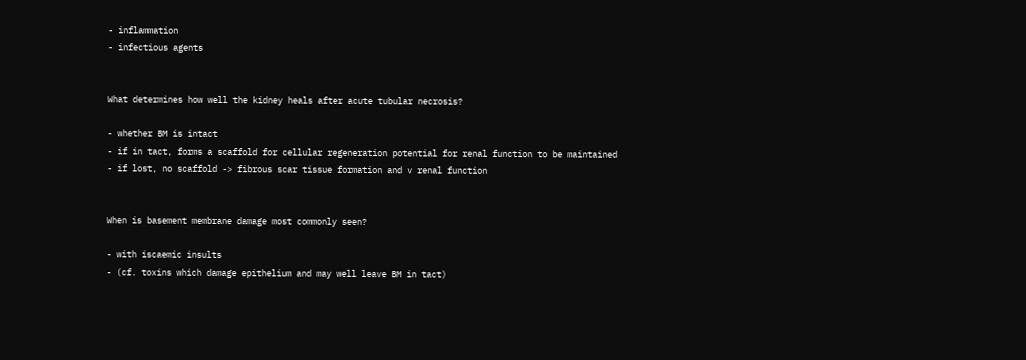- inflammation
- infectious agents


What determines how well the kidney heals after acute tubular necrosis?

- whether BM is intact
- if in tact, forms a scaffold for cellular regeneration potential for renal function to be maintained
- if lost, no scaffold -> fibrous scar tissue formation and v renal function


When is basement membrane damage most commonly seen?

- with iscaemic insults
- (cf. toxins which damage epithelium and may well leave BM in tact)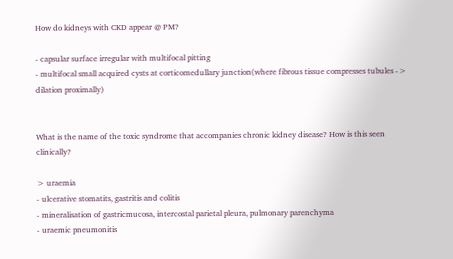How do kidneys with CKD appear @ PM?

- capsular surface irregular with multifocal pitting
- multifocal small acquired cysts at corticomedullary junction(where fibrous tissue compresses tubules -> dilation proximally)


What is the name of the toxic syndrome that accompanies chronic kidney disease? How is this seen clinically?

> uraemia
- ulcerative stomatits, gastritis and colitis
- mineralisation of gastricmucosa, intercostal parietal pleura, pulmonary parenchyma
- uraemic pneumonitis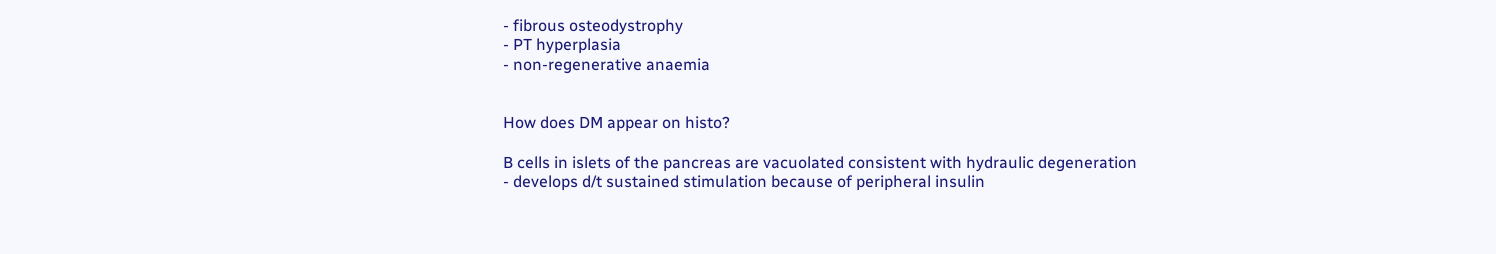- fibrous osteodystrophy
- PT hyperplasia
- non-regenerative anaemia


How does DM appear on histo?

B cells in islets of the pancreas are vacuolated consistent with hydraulic degeneration
- develops d/t sustained stimulation because of peripheral insulin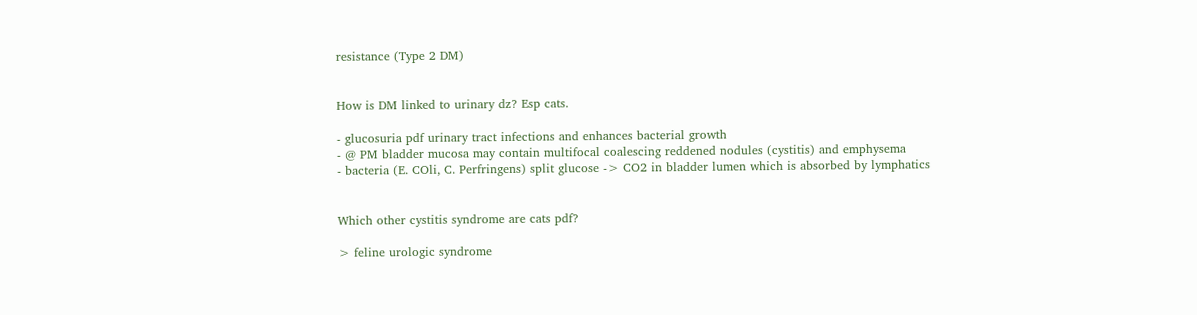resistance (Type 2 DM)


How is DM linked to urinary dz? Esp cats.

- glucosuria pdf urinary tract infections and enhances bacterial growth
- @ PM bladder mucosa may contain multifocal coalescing reddened nodules (cystitis) and emphysema
- bacteria (E. COli, C. Perfringens) split glucose -> CO2 in bladder lumen which is absorbed by lymphatics


Which other cystitis syndrome are cats pdf?

> feline urologic syndrome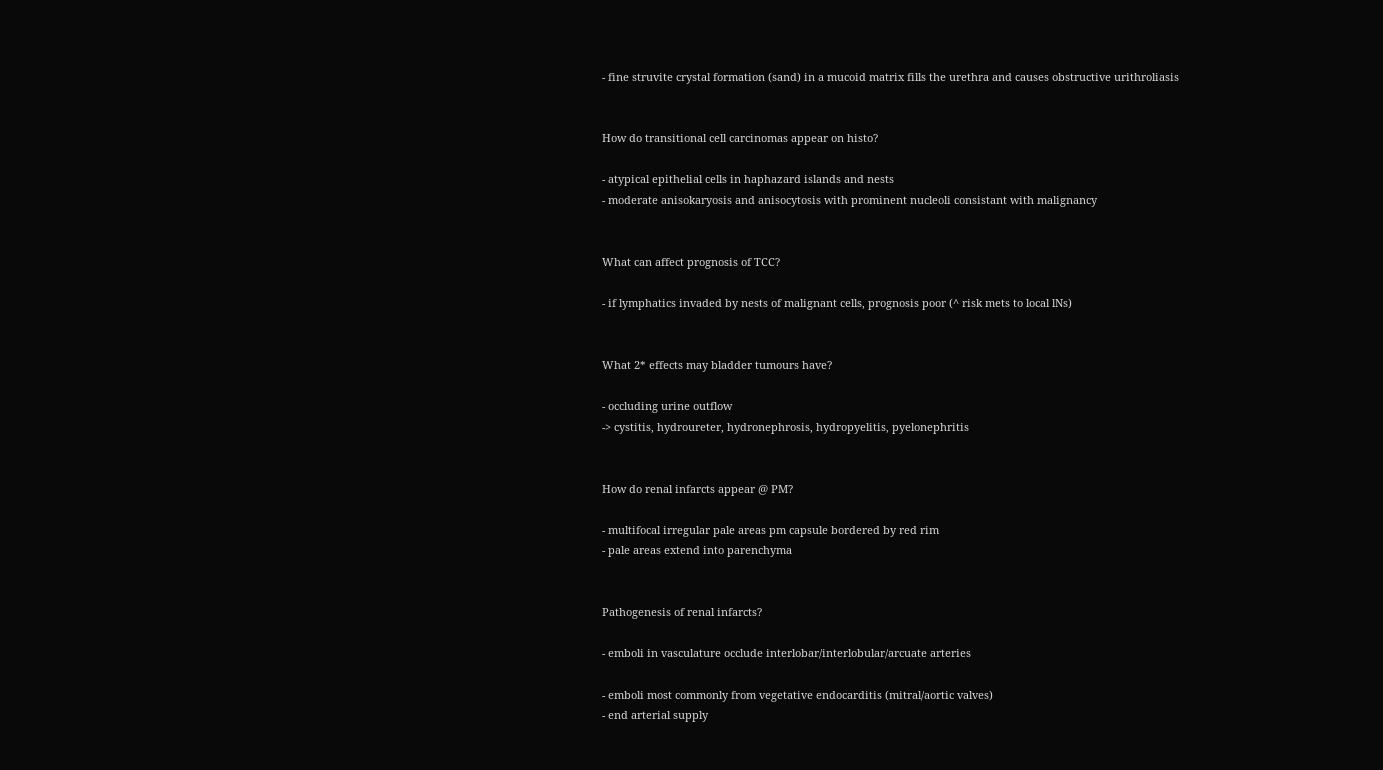- fine struvite crystal formation (sand) in a mucoid matrix fills the urethra and causes obstructive urithroliasis


How do transitional cell carcinomas appear on histo?

- atypical epithelial cells in haphazard islands and nests
- moderate anisokaryosis and anisocytosis with prominent nucleoli consistant with malignancy


What can affect prognosis of TCC?

- if lymphatics invaded by nests of malignant cells, prognosis poor (^ risk mets to local lNs)


What 2* effects may bladder tumours have?

- occluding urine outflow
-> cystitis, hydroureter, hydronephrosis, hydropyelitis, pyelonephritis


How do renal infarcts appear @ PM?

- multifocal irregular pale areas pm capsule bordered by red rim
- pale areas extend into parenchyma


Pathogenesis of renal infarcts?

- emboli in vasculature occlude interlobar/interlobular/arcuate arteries

- emboli most commonly from vegetative endocarditis (mitral/aortic valves)
- end arterial supply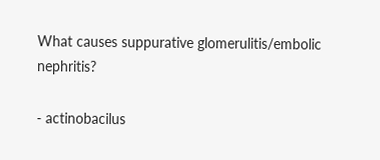What causes suppurative glomerulitis/embolic nephritis?

- actinobacilus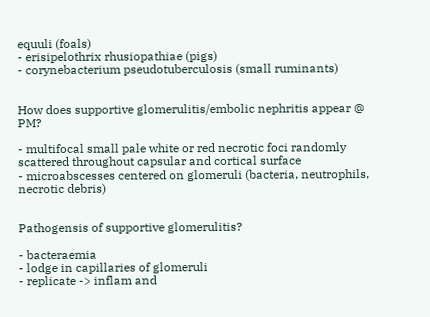equuli (foals)
- erisipelothrix rhusiopathiae (pigs)
- corynebacterium pseudotuberculosis (small ruminants)


How does supportive glomerulitis/embolic nephritis appear @ PM?

- multifocal small pale white or red necrotic foci randomly scattered throughout capsular and cortical surface
- microabscesses centered on glomeruli (bacteria, neutrophils, necrotic debris)


Pathogensis of supportive glomerulitis?

- bacteraemia
- lodge in capillaries of glomeruli
- replicate -> inflam and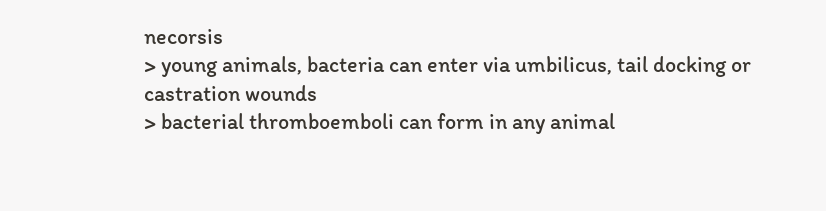necorsis
> young animals, bacteria can enter via umbilicus, tail docking or castration wounds
> bacterial thromboemboli can form in any animal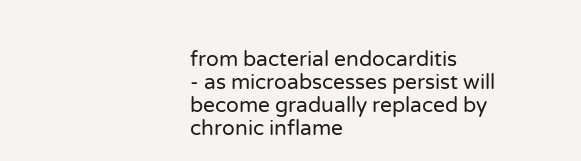from bacterial endocarditis
- as microabscesses persist will become gradually replaced by chronic inflame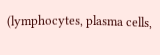(lymphocytes, plasma cells,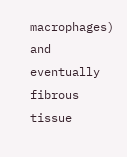macrophages) and eventually fibrous tissue